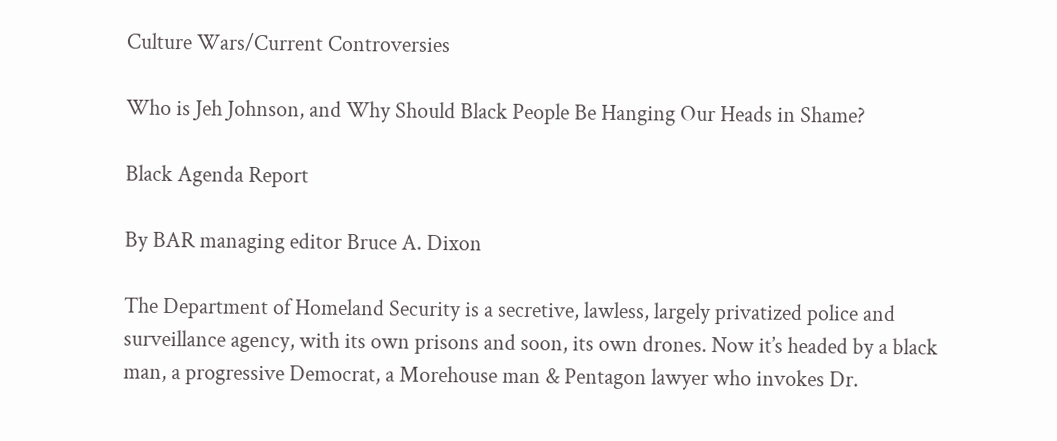Culture Wars/Current Controversies

Who is Jeh Johnson, and Why Should Black People Be Hanging Our Heads in Shame?

Black Agenda Report

By BAR managing editor Bruce A. Dixon

The Department of Homeland Security is a secretive, lawless, largely privatized police and surveillance agency, with its own prisons and soon, its own drones. Now it’s headed by a black man, a progressive Democrat, a Morehouse man & Pentagon lawyer who invokes Dr.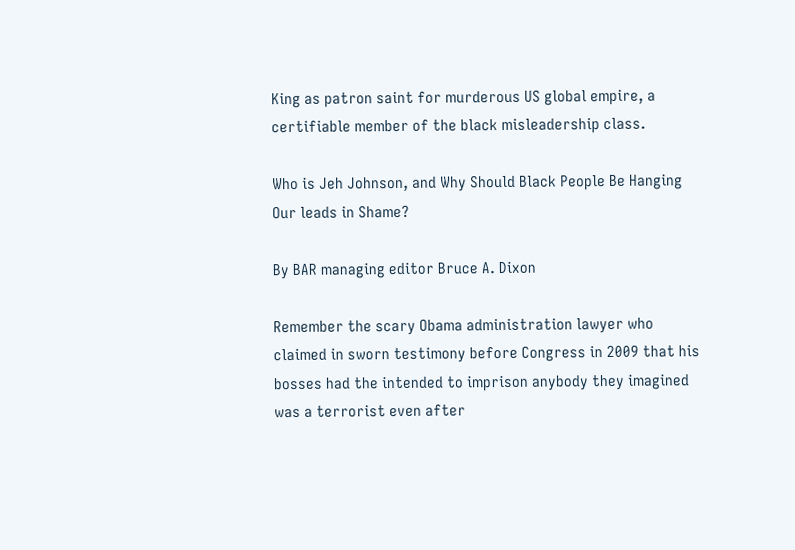King as patron saint for murderous US global empire, a certifiable member of the black misleadership class.

Who is Jeh Johnson, and Why Should Black People Be Hanging Our leads in Shame?

By BAR managing editor Bruce A. Dixon

Remember the scary Obama administration lawyer who claimed in sworn testimony before Congress in 2009 that his bosses had the intended to imprison anybody they imagined was a terrorist even after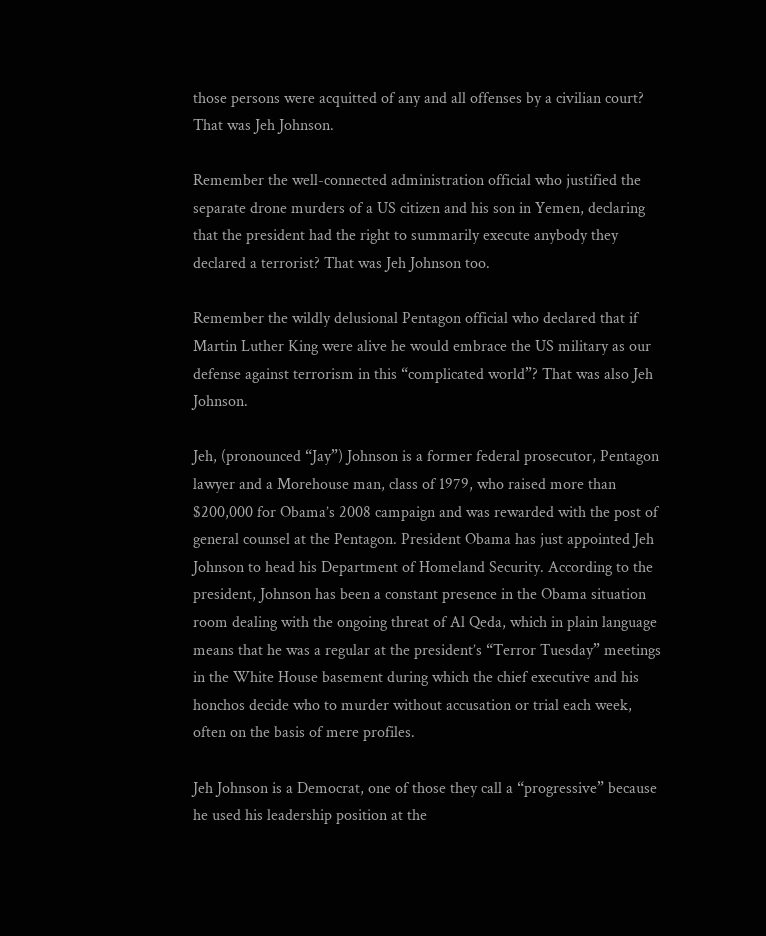those persons were acquitted of any and all offenses by a civilian court? That was Jeh Johnson.

Remember the well-connected administration official who justified the separate drone murders of a US citizen and his son in Yemen, declaring that the president had the right to summarily execute anybody they declared a terrorist? That was Jeh Johnson too.

Remember the wildly delusional Pentagon official who declared that if Martin Luther King were alive he would embrace the US military as our defense against terrorism in this “complicated world”? That was also Jeh Johnson.

Jeh, (pronounced “Jay”) Johnson is a former federal prosecutor, Pentagon lawyer and a Morehouse man, class of 1979, who raised more than $200,000 for Obama’s 2008 campaign and was rewarded with the post of general counsel at the Pentagon. President Obama has just appointed Jeh Johnson to head his Department of Homeland Security. According to the president, Johnson has been a constant presence in the Obama situation room dealing with the ongoing threat of Al Qeda, which in plain language means that he was a regular at the president’s “Terror Tuesday” meetings in the White House basement during which the chief executive and his honchos decide who to murder without accusation or trial each week, often on the basis of mere profiles.

Jeh Johnson is a Democrat, one of those they call a “progressive” because he used his leadership position at the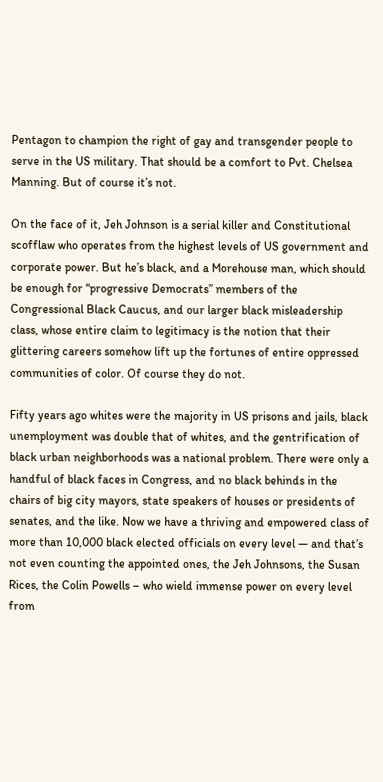Pentagon to champion the right of gay and transgender people to serve in the US military. That should be a comfort to Pvt. Chelsea Manning. But of course it’s not.

On the face of it, Jeh Johnson is a serial killer and Constitutional scofflaw who operates from the highest levels of US government and corporate power. But he’s black, and a Morehouse man, which should be enough for “progressive Democrats” members of the Congressional Black Caucus, and our larger black misleadership class, whose entire claim to legitimacy is the notion that their glittering careers somehow lift up the fortunes of entire oppressed communities of color. Of course they do not.

Fifty years ago whites were the majority in US prisons and jails, black unemployment was double that of whites, and the gentrification of black urban neighborhoods was a national problem. There were only a handful of black faces in Congress, and no black behinds in the chairs of big city mayors, state speakers of houses or presidents of senates, and the like. Now we have a thriving and empowered class of more than 10,000 black elected officials on every level — and that’s not even counting the appointed ones, the Jeh Johnsons, the Susan Rices, the Colin Powells – who wield immense power on every level from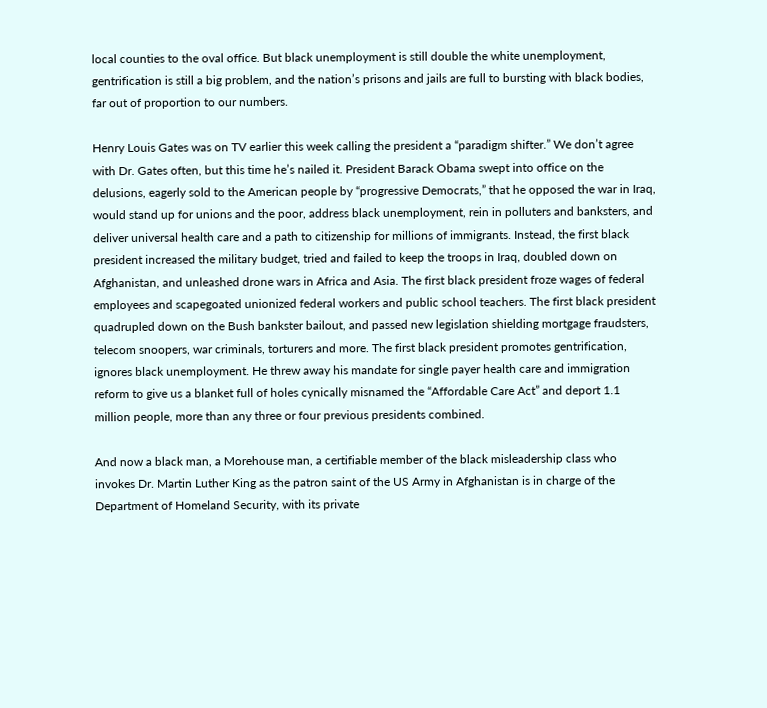local counties to the oval office. But black unemployment is still double the white unemployment, gentrification is still a big problem, and the nation’s prisons and jails are full to bursting with black bodies, far out of proportion to our numbers.

Henry Louis Gates was on TV earlier this week calling the president a “paradigm shifter.” We don’t agree with Dr. Gates often, but this time he’s nailed it. President Barack Obama swept into office on the delusions, eagerly sold to the American people by “progressive Democrats,” that he opposed the war in Iraq, would stand up for unions and the poor, address black unemployment, rein in polluters and banksters, and deliver universal health care and a path to citizenship for millions of immigrants. Instead, the first black president increased the military budget, tried and failed to keep the troops in Iraq, doubled down on Afghanistan, and unleashed drone wars in Africa and Asia. The first black president froze wages of federal employees and scapegoated unionized federal workers and public school teachers. The first black president quadrupled down on the Bush bankster bailout, and passed new legislation shielding mortgage fraudsters, telecom snoopers, war criminals, torturers and more. The first black president promotes gentrification, ignores black unemployment. He threw away his mandate for single payer health care and immigration reform to give us a blanket full of holes cynically misnamed the “Affordable Care Act” and deport 1.1 million people, more than any three or four previous presidents combined.

And now a black man, a Morehouse man, a certifiable member of the black misleadership class who invokes Dr. Martin Luther King as the patron saint of the US Army in Afghanistan is in charge of the Department of Homeland Security, with its private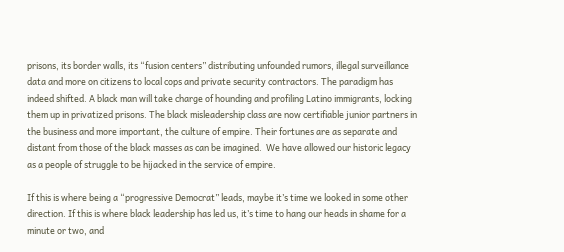prisons, its border walls, its “fusion centers” distributing unfounded rumors, illegal surveillance data and more on citizens to local cops and private security contractors. The paradigm has indeed shifted. A black man will take charge of hounding and profiling Latino immigrants, locking them up in privatized prisons. The black misleadership class are now certifiable junior partners in the business and more important, the culture of empire. Their fortunes are as separate and distant from those of the black masses as can be imagined.  We have allowed our historic legacy as a people of struggle to be hijacked in the service of empire.

If this is where being a “progressive Democrat” leads, maybe it’s time we looked in some other direction. If this is where black leadership has led us, it’s time to hang our heads in shame for a minute or two, and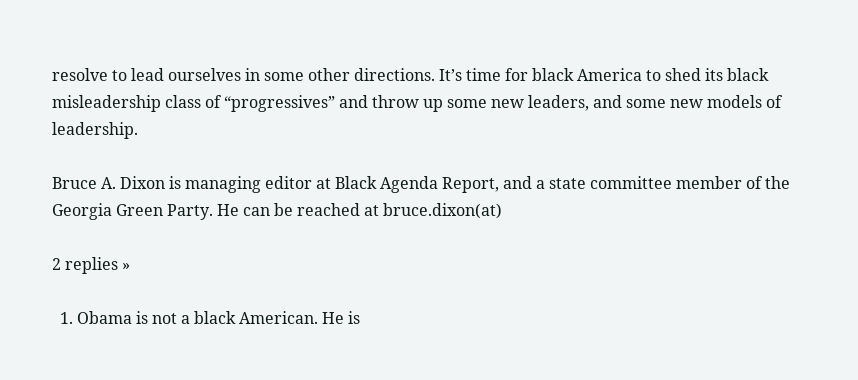resolve to lead ourselves in some other directions. It’s time for black America to shed its black misleadership class of “progressives” and throw up some new leaders, and some new models of leadership.

Bruce A. Dixon is managing editor at Black Agenda Report, and a state committee member of the Georgia Green Party. He can be reached at bruce.dixon(at)

2 replies »

  1. Obama is not a black American. He is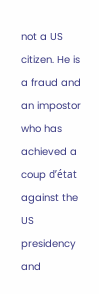not a US citizen. He is a fraud and an impostor who has achieved a coup d’état against the US presidency and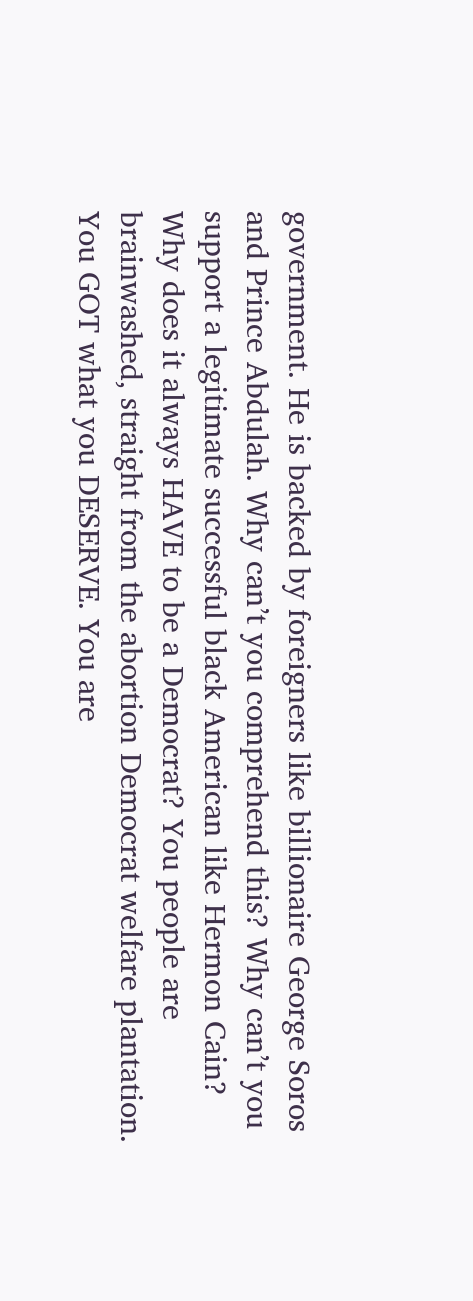government. He is backed by foreigners like billionaire George Soros and Prince Abdulah. Why can’t you comprehend this? Why can’t you support a legitimate successful black American like Hermon Cain? Why does it always HAVE to be a Democrat? You people are brainwashed, straight from the abortion Democrat welfare plantation. You GOT what you DESERVE. You are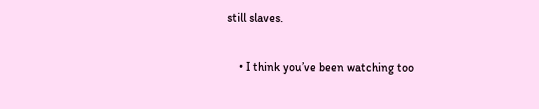still slaves.

    • I think you’ve been watching too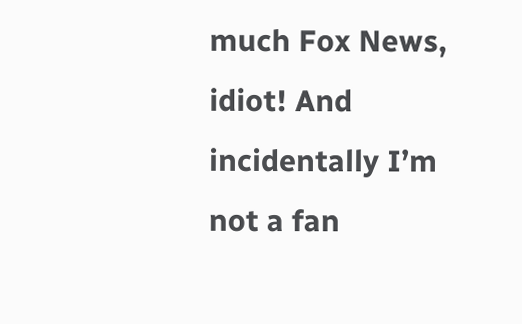much Fox News, idiot! And incidentally I’m not a fan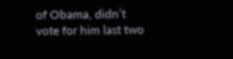of Obama, didn’t vote for him last two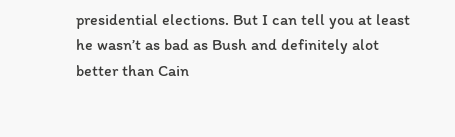presidential elections. But I can tell you at least he wasn’t as bad as Bush and definitely alot better than Cain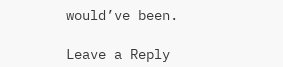would’ve been.

Leave a Reply